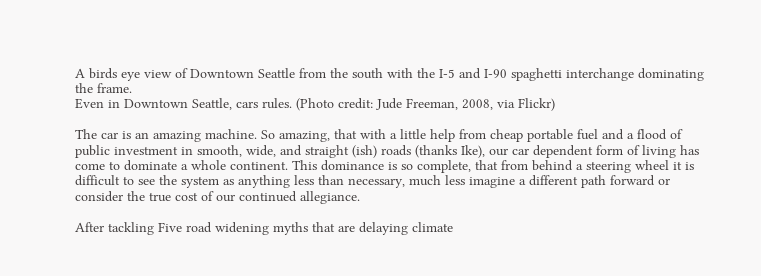A birds eye view of Downtown Seattle from the south with the I-5 and I-90 spaghetti interchange dominating the frame.
Even in Downtown Seattle, cars rules. (Photo credit: Jude Freeman, 2008, via Flickr)

The car is an amazing machine. So amazing, that with a little help from cheap portable fuel and a flood of public investment in smooth, wide, and straight (ish) roads (thanks Ike), our car dependent form of living has come to dominate a whole continent. This dominance is so complete, that from behind a steering wheel it is difficult to see the system as anything less than necessary, much less imagine a different path forward or consider the true cost of our continued allegiance.

After tackling Five road widening myths that are delaying climate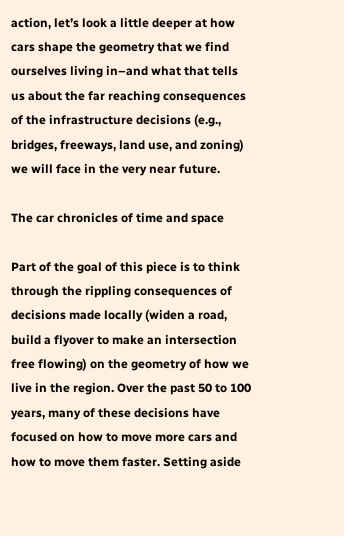action, let’s look a little deeper at how cars shape the geometry that we find ourselves living in–and what that tells us about the far reaching consequences of the infrastructure decisions (e.g., bridges, freeways, land use, and zoning) we will face in the very near future.

The car chronicles of time and space

Part of the goal of this piece is to think through the rippling consequences of decisions made locally (widen a road, build a flyover to make an intersection free flowing) on the geometry of how we live in the region. Over the past 50 to 100 years, many of these decisions have focused on how to move more cars and how to move them faster. Setting aside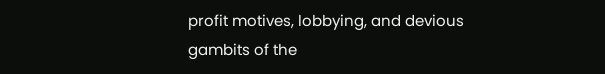profit motives, lobbying, and devious gambits of the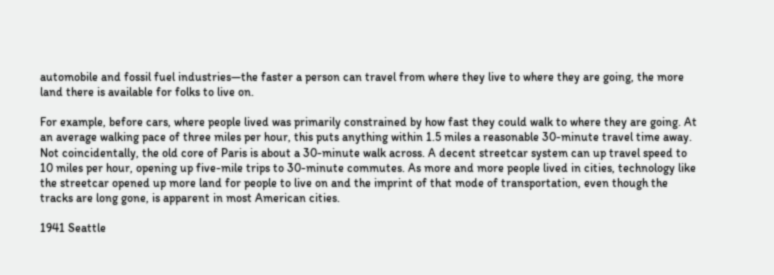automobile and fossil fuel industries—the faster a person can travel from where they live to where they are going, the more land there is available for folks to live on.

For example, before cars, where people lived was primarily constrained by how fast they could walk to where they are going. At an average walking pace of three miles per hour, this puts anything within 1.5 miles a reasonable 30-minute travel time away. Not coincidentally, the old core of Paris is about a 30-minute walk across. A decent streetcar system can up travel speed to 10 miles per hour, opening up five-mile trips to 30-minute commutes. As more and more people lived in cities, technology like the streetcar opened up more land for people to live on and the imprint of that mode of transportation, even though the tracks are long gone, is apparent in most American cities.

1941 Seattle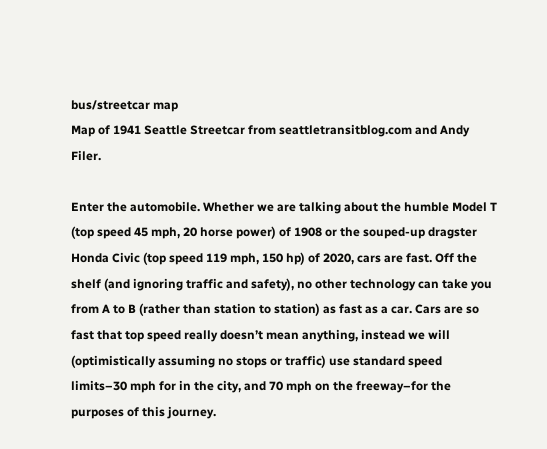bus/streetcar map
Map of 1941 Seattle Streetcar from seattletransitblog.com and Andy Filer.

Enter the automobile. Whether we are talking about the humble Model T (top speed 45 mph, 20 horse power) of 1908 or the souped-up dragster Honda Civic (top speed 119 mph, 150 hp) of 2020, cars are fast. Off the shelf (and ignoring traffic and safety), no other technology can take you from A to B (rather than station to station) as fast as a car. Cars are so fast that top speed really doesn’t mean anything, instead we will (optimistically assuming no stops or traffic) use standard speed limits–30 mph for in the city, and 70 mph on the freeway–for the purposes of this journey.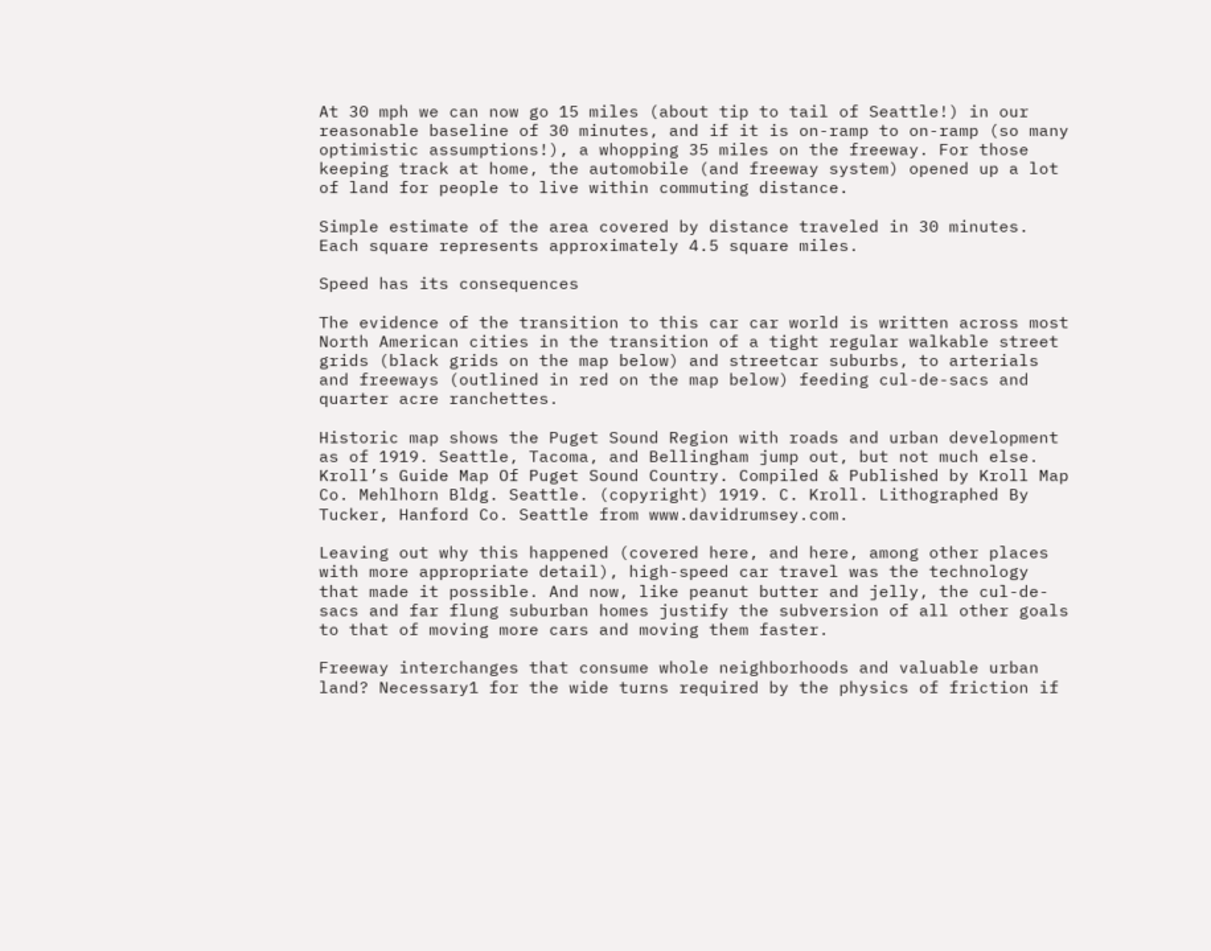At 30 mph we can now go 15 miles (about tip to tail of Seattle!) in our reasonable baseline of 30 minutes, and if it is on-ramp to on-ramp (so many optimistic assumptions!), a whopping 35 miles on the freeway. For those keeping track at home, the automobile (and freeway system) opened up a lot of land for people to live within commuting distance.

Simple estimate of the area covered by distance traveled in 30 minutes. Each square represents approximately 4.5 square miles.

Speed has its consequences

The evidence of the transition to this car car world is written across most North American cities in the transition of a tight regular walkable street grids (black grids on the map below) and streetcar suburbs, to arterials and freeways (outlined in red on the map below) feeding cul-de-sacs and quarter acre ranchettes.

Historic map shows the Puget Sound Region with roads and urban development as of 1919. Seattle, Tacoma, and Bellingham jump out, but not much else.
Kroll’s Guide Map Of Puget Sound Country. Compiled & Published by Kroll Map Co. Mehlhorn Bldg. Seattle. (copyright) 1919. C. Kroll. Lithographed By Tucker, Hanford Co. Seattle from www.davidrumsey.com.

Leaving out why this happened (covered here, and here, among other places with more appropriate detail), high-speed car travel was the technology that made it possible. And now, like peanut butter and jelly, the cul-de-sacs and far flung suburban homes justify the subversion of all other goals to that of moving more cars and moving them faster.

Freeway interchanges that consume whole neighborhoods and valuable urban land? Necessary1 for the wide turns required by the physics of friction if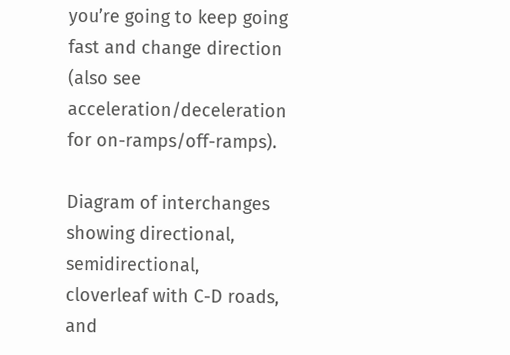you’re going to keep going fast and change direction (also see acceleration/deceleration for on-ramps/off-ramps).

Diagram of interchanges showing directional, semidirectional, cloverleaf with C-D roads, and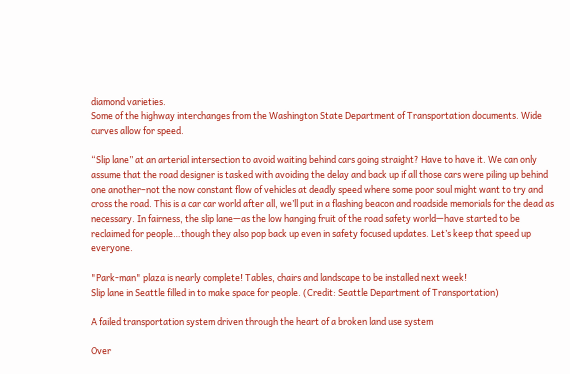diamond varieties.
Some of the highway interchanges from the Washington State Department of Transportation documents. Wide curves allow for speed.

“Slip lane” at an arterial intersection to avoid waiting behind cars going straight? Have to have it. We can only assume that the road designer is tasked with avoiding the delay and back up if all those cars were piling up behind one another–not the now constant flow of vehicles at deadly speed where some poor soul might want to try and cross the road. This is a car car world after all, we’ll put in a flashing beacon and roadside memorials for the dead as necessary. In fairness, the slip lane—as the low hanging fruit of the road safety world—have started to be reclaimed for people…though they also pop back up even in safety focused updates. Let’s keep that speed up everyone.

"Park-man" plaza is nearly complete! Tables, chairs and landscape to be installed next week!
Slip lane in Seattle filled in to make space for people. (Credit: Seattle Department of Transportation)

A failed transportation system driven through the heart of a broken land use system

Over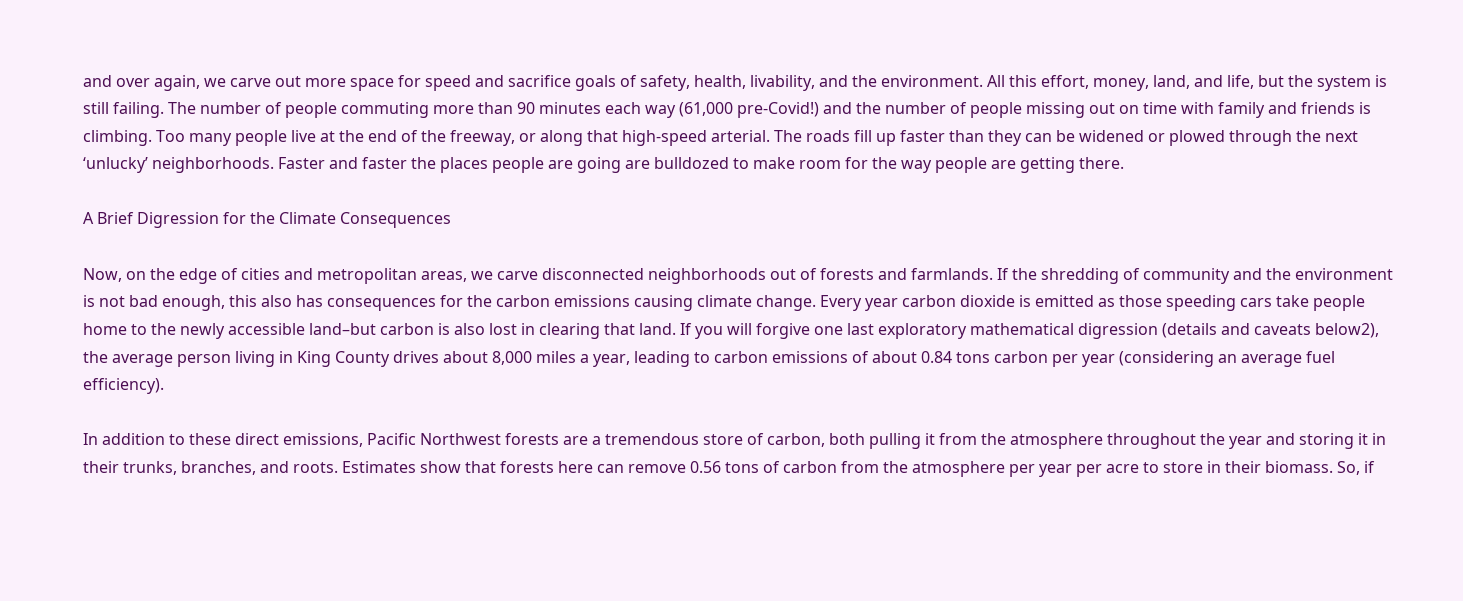and over again, we carve out more space for speed and sacrifice goals of safety, health, livability, and the environment. All this effort, money, land, and life, but the system is still failing. The number of people commuting more than 90 minutes each way (61,000 pre-Covid!) and the number of people missing out on time with family and friends is climbing. Too many people live at the end of the freeway, or along that high-speed arterial. The roads fill up faster than they can be widened or plowed through the next ‘unlucky’ neighborhoods. Faster and faster the places people are going are bulldozed to make room for the way people are getting there.

A Brief Digression for the Climate Consequences

Now, on the edge of cities and metropolitan areas, we carve disconnected neighborhoods out of forests and farmlands. If the shredding of community and the environment is not bad enough, this also has consequences for the carbon emissions causing climate change. Every year carbon dioxide is emitted as those speeding cars take people home to the newly accessible land–but carbon is also lost in clearing that land. If you will forgive one last exploratory mathematical digression (details and caveats below2), the average person living in King County drives about 8,000 miles a year, leading to carbon emissions of about 0.84 tons carbon per year (considering an average fuel efficiency).

In addition to these direct emissions, Pacific Northwest forests are a tremendous store of carbon, both pulling it from the atmosphere throughout the year and storing it in their trunks, branches, and roots. Estimates show that forests here can remove 0.56 tons of carbon from the atmosphere per year per acre to store in their biomass. So, if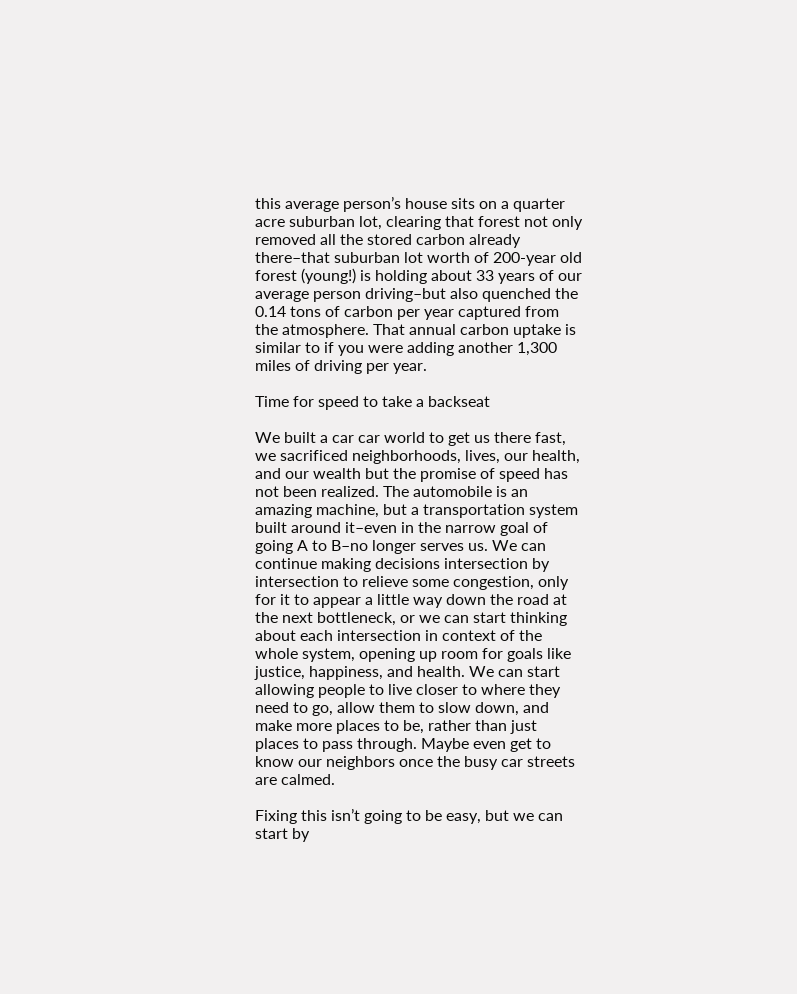this average person’s house sits on a quarter acre suburban lot, clearing that forest not only removed all the stored carbon already there–that suburban lot worth of 200-year old forest (young!) is holding about 33 years of our average person driving–but also quenched the 0.14 tons of carbon per year captured from the atmosphere. That annual carbon uptake is similar to if you were adding another 1,300 miles of driving per year.

Time for speed to take a backseat

We built a car car world to get us there fast, we sacrificed neighborhoods, lives, our health, and our wealth but the promise of speed has not been realized. The automobile is an amazing machine, but a transportation system built around it–even in the narrow goal of going A to B–no longer serves us. We can continue making decisions intersection by intersection to relieve some congestion, only for it to appear a little way down the road at the next bottleneck, or we can start thinking about each intersection in context of the whole system, opening up room for goals like justice, happiness, and health. We can start allowing people to live closer to where they need to go, allow them to slow down, and make more places to be, rather than just places to pass through. Maybe even get to know our neighbors once the busy car streets are calmed.

Fixing this isn’t going to be easy, but we can start by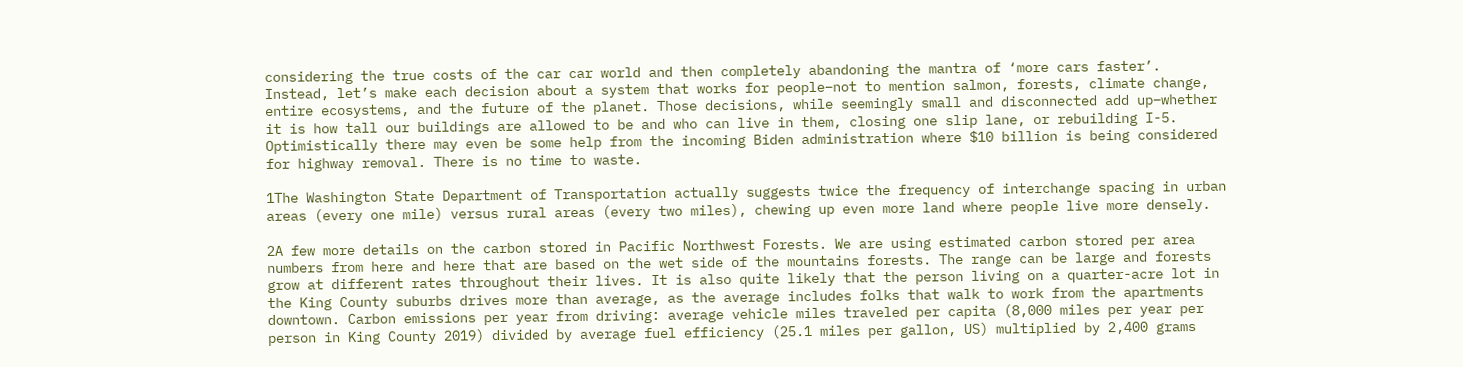considering the true costs of the car car world and then completely abandoning the mantra of ‘more cars faster’. Instead, let’s make each decision about a system that works for people–not to mention salmon, forests, climate change, entire ecosystems, and the future of the planet. Those decisions, while seemingly small and disconnected add up–whether it is how tall our buildings are allowed to be and who can live in them, closing one slip lane, or rebuilding I-5. Optimistically there may even be some help from the incoming Biden administration where $10 billion is being considered for highway removal. There is no time to waste.

1The Washington State Department of Transportation actually suggests twice the frequency of interchange spacing in urban areas (every one mile) versus rural areas (every two miles), chewing up even more land where people live more densely.

2A few more details on the carbon stored in Pacific Northwest Forests. We are using estimated carbon stored per area numbers from here and here that are based on the wet side of the mountains forests. The range can be large and forests grow at different rates throughout their lives. It is also quite likely that the person living on a quarter-acre lot in the King County suburbs drives more than average, as the average includes folks that walk to work from the apartments downtown. Carbon emissions per year from driving: average vehicle miles traveled per capita (8,000 miles per year per person in King County 2019) divided by average fuel efficiency (25.1 miles per gallon, US) multiplied by 2,400 grams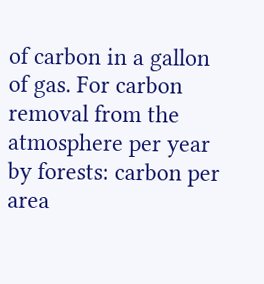of carbon in a gallon of gas. For carbon removal from the atmosphere per year by forests: carbon per area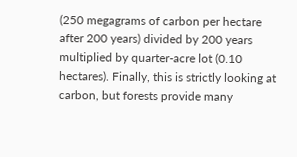(250 megagrams of carbon per hectare after 200 years) divided by 200 years multiplied by quarter-acre lot (0.10 hectares). Finally, this is strictly looking at carbon, but forests provide many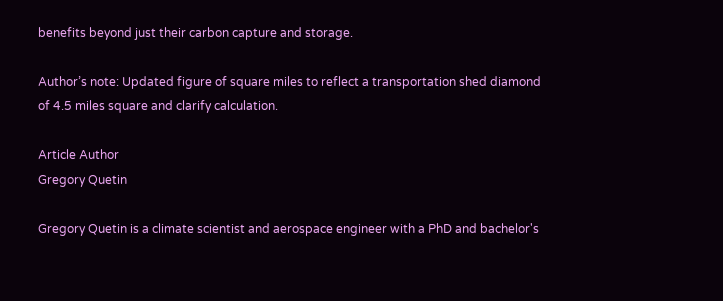benefits beyond just their carbon capture and storage.

Author’s note: Updated figure of square miles to reflect a transportation shed diamond of 4.5 miles square and clarify calculation.

Article Author
Gregory Quetin

Gregory Quetin is a climate scientist and aerospace engineer with a PhD and bachelor's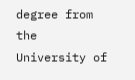degree from the University of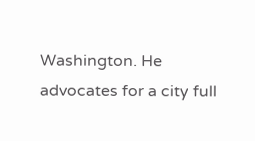Washington. He advocates for a city full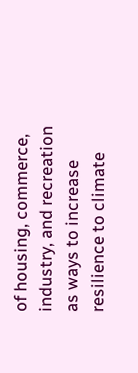of housing, commerce, industry, and recreation as ways to increase resilience to climate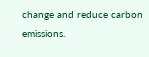change and reduce carbon emissions.